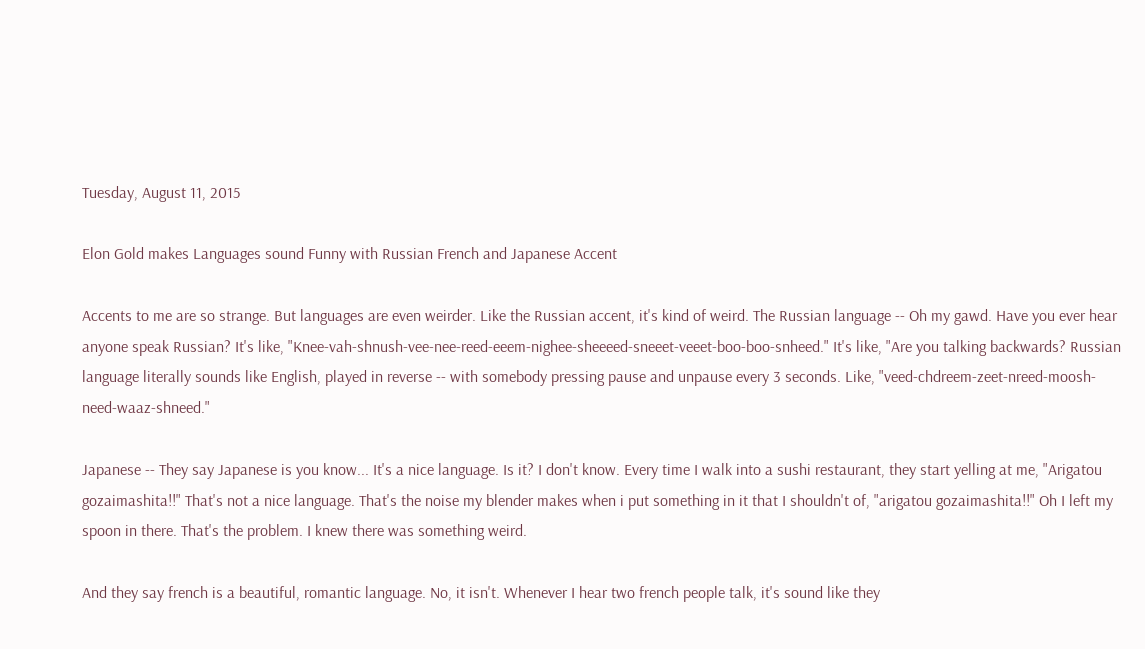Tuesday, August 11, 2015

Elon Gold makes Languages sound Funny with Russian French and Japanese Accent

Accents to me are so strange. But languages are even weirder. Like the Russian accent, it's kind of weird. The Russian language -- Oh my gawd. Have you ever hear anyone speak Russian? It's like, "Knee-vah-shnush-vee-nee-reed-eeem-nighee-sheeeed-sneeet-veeet-boo-boo-snheed." It's like, "Are you talking backwards? Russian language literally sounds like English, played in reverse -- with somebody pressing pause and unpause every 3 seconds. Like, "veed-chdreem-zeet-nreed-moosh-need-waaz-shneed."

Japanese -- They say Japanese is you know... It's a nice language. Is it? I don't know. Every time I walk into a sushi restaurant, they start yelling at me, "Arigatou gozaimashita!!" That's not a nice language. That's the noise my blender makes when i put something in it that I shouldn't of, "arigatou gozaimashita!!" Oh I left my spoon in there. That's the problem. I knew there was something weird.

And they say french is a beautiful, romantic language. No, it isn't. Whenever I hear two french people talk, it's sound like they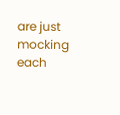are just mocking each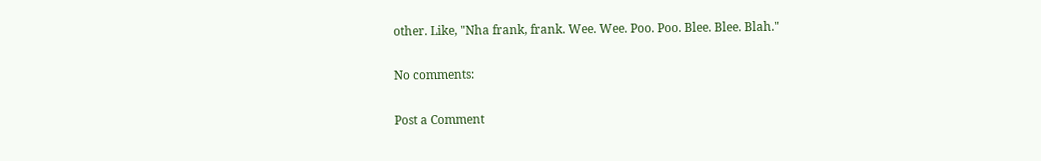other. Like, "Nha frank, frank. Wee. Wee. Poo. Poo. Blee. Blee. Blah."

No comments:

Post a Comment